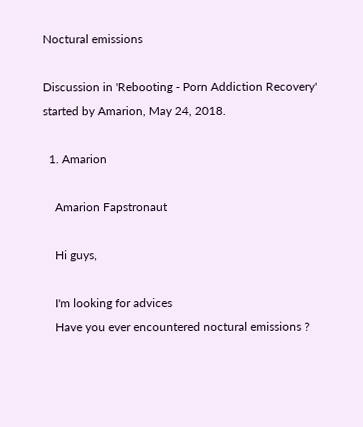Noctural emissions

Discussion in 'Rebooting - Porn Addiction Recovery' started by Amarion, May 24, 2018.

  1. Amarion

    Amarion Fapstronaut

    Hi guys,

    I'm looking for advices
    Have you ever encountered noctural emissions ?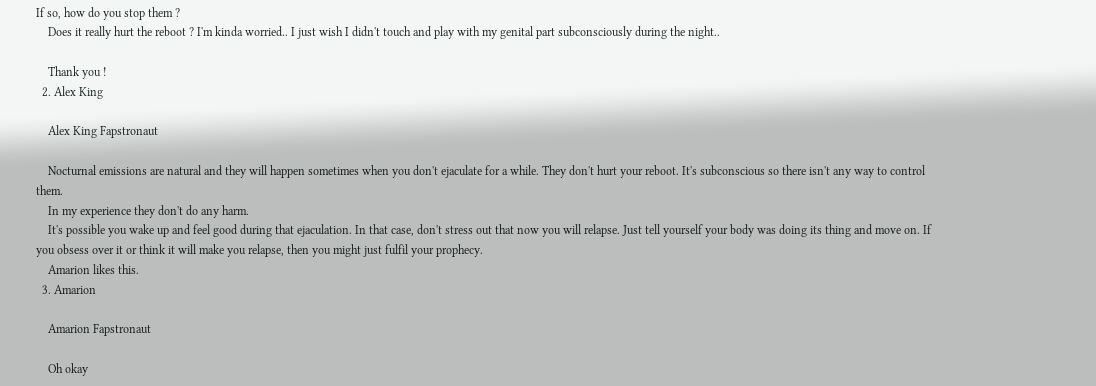If so, how do you stop them ?
    Does it really hurt the reboot ? I'm kinda worried.. I just wish I didn't touch and play with my genital part subconsciously during the night..

    Thank you !
  2. Alex King

    Alex King Fapstronaut

    Nocturnal emissions are natural and they will happen sometimes when you don't ejaculate for a while. They don't hurt your reboot. It's subconscious so there isn't any way to control them.
    In my experience they don't do any harm.
    It's possible you wake up and feel good during that ejaculation. In that case, don't stress out that now you will relapse. Just tell yourself your body was doing its thing and move on. If you obsess over it or think it will make you relapse, then you might just fulfil your prophecy.
    Amarion likes this.
  3. Amarion

    Amarion Fapstronaut

    Oh okay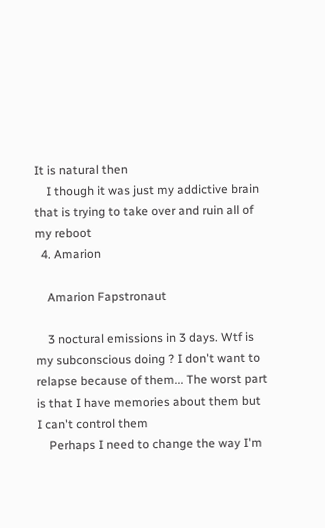It is natural then
    I though it was just my addictive brain that is trying to take over and ruin all of my reboot
  4. Amarion

    Amarion Fapstronaut

    3 noctural emissions in 3 days. Wtf is my subconscious doing ? I don't want to relapse because of them... The worst part is that I have memories about them but I can't control them
    Perhaps I need to change the way I'm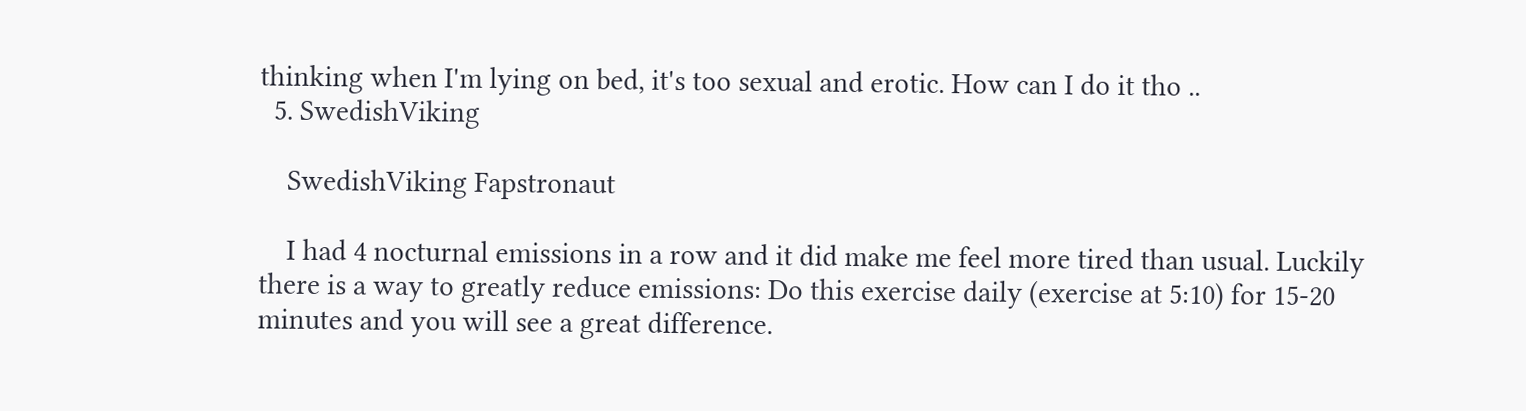thinking when I'm lying on bed, it's too sexual and erotic. How can I do it tho ..
  5. SwedishViking

    SwedishViking Fapstronaut

    I had 4 nocturnal emissions in a row and it did make me feel more tired than usual. Luckily there is a way to greatly reduce emissions: Do this exercise daily (exercise at 5:10) for 15-20 minutes and you will see a great difference.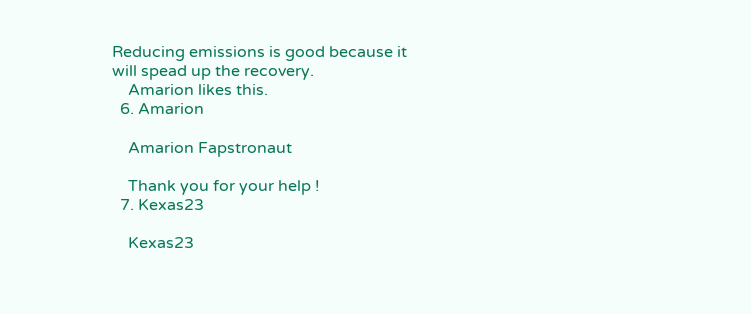Reducing emissions is good because it will spead up the recovery.
    Amarion likes this.
  6. Amarion

    Amarion Fapstronaut

    Thank you for your help !
  7. Kexas23

    Kexas23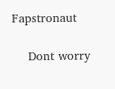Fapstronaut

    Dont worry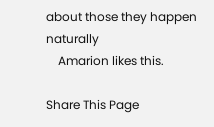about those they happen naturally
    Amarion likes this.

Share This Page